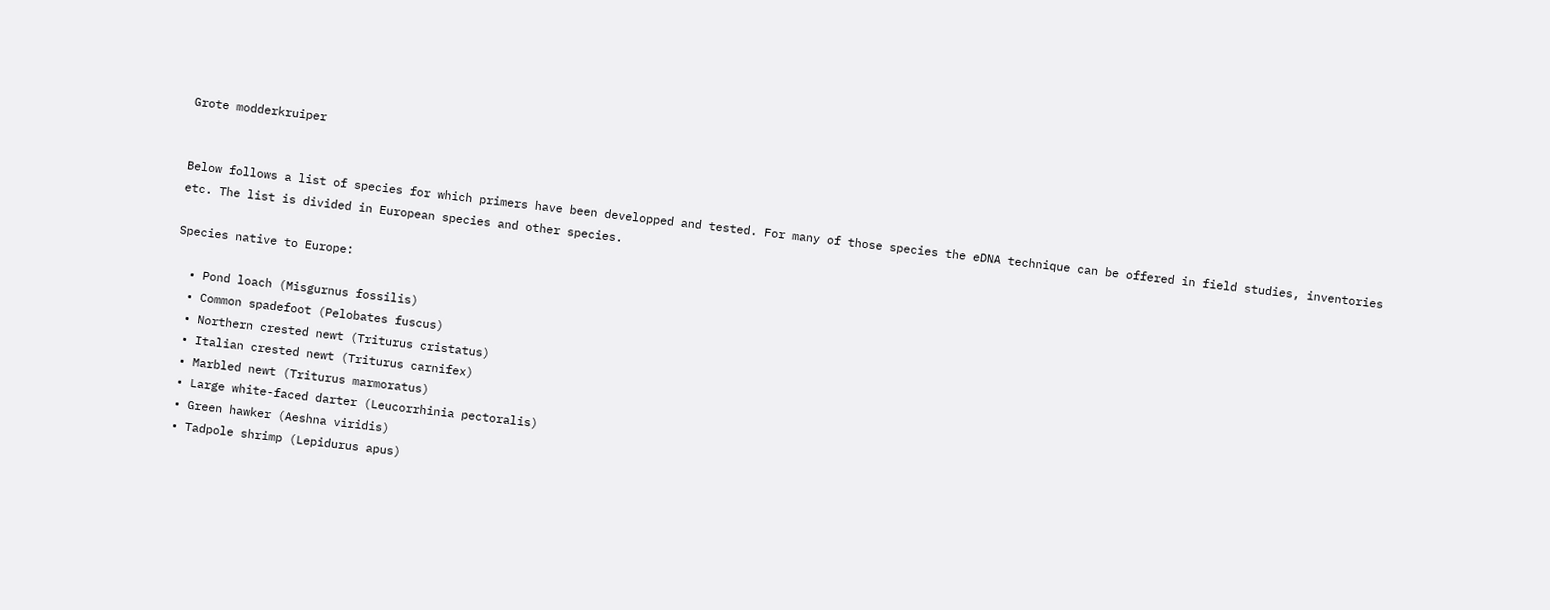Grote modderkruiper


Below follows a list of species for which primers have been developped and tested. For many of those species the eDNA technique can be offered in field studies, inventories etc. The list is divided in European species and other species.

Species native to Europe:

  • Pond loach (Misgurnus fossilis)
  • Common spadefoot (Pelobates fuscus)
  • Northern crested newt (Triturus cristatus)
  • Italian crested newt (Triturus carnifex)
  • Marbled newt (Triturus marmoratus)
  • Large white-faced darter (Leucorrhinia pectoralis)
  • Green hawker (Aeshna viridis)
  • Tadpole shrimp (Lepidurus apus)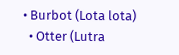• Burbot (Lota lota)
  • Otter (Lutra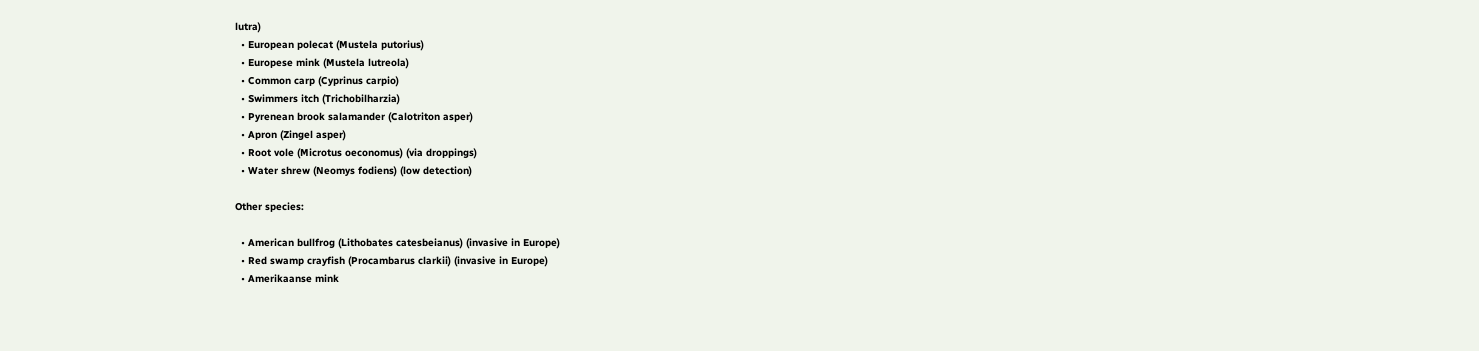lutra)
  • European polecat (Mustela putorius)
  • Europese mink (Mustela lutreola)
  • Common carp (Cyprinus carpio)
  • Swimmers itch (Trichobilharzia)
  • Pyrenean brook salamander (Calotriton asper)
  • Apron (Zingel asper)
  • Root vole (Microtus oeconomus) (via droppings)
  • Water shrew (Neomys fodiens) (low detection)

Other species:

  • American bullfrog (Lithobates catesbeianus) (invasive in Europe)
  • Red swamp crayfish (Procambarus clarkii) (invasive in Europe)
  • Amerikaanse mink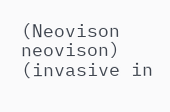(Neovison neovison) (invasive in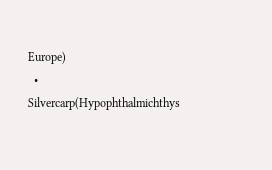Europe)
  • Silvercarp(Hypophthalmichthys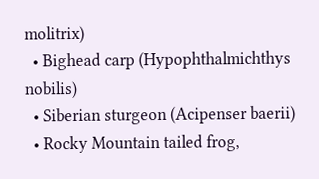molitrix)
  • Bighead carp (Hypophthalmichthys nobilis)
  • Siberian sturgeon (Acipenser baerii)
  • Rocky Mountain tailed frog,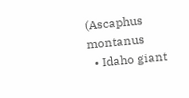(Ascaphus montanus
  • Idaho giant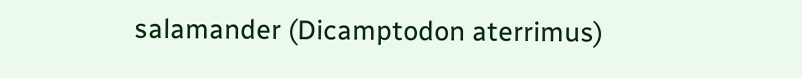salamander (Dicamptodon aterrimus)